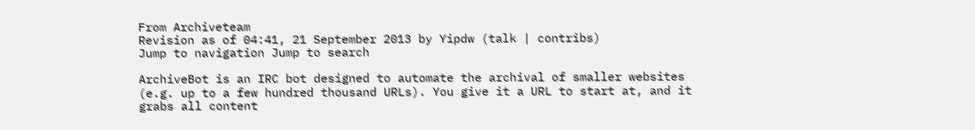From Archiveteam
Revision as of 04:41, 21 September 2013 by Yipdw (talk | contribs)
Jump to navigation Jump to search

ArchiveBot is an IRC bot designed to automate the archival of smaller websites (e.g. up to a few hundred thousand URLs). You give it a URL to start at, and it grabs all content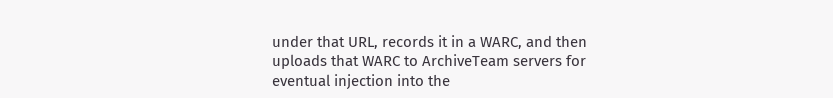under that URL, records it in a WARC, and then uploads that WARC to ArchiveTeam servers for eventual injection into the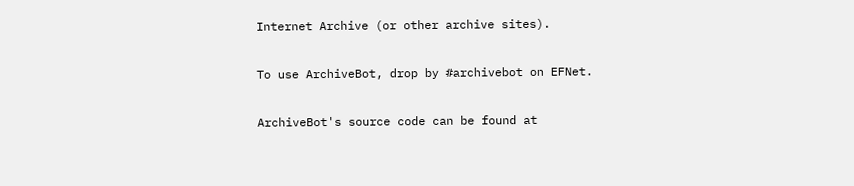Internet Archive (or other archive sites).

To use ArchiveBot, drop by #archivebot on EFNet.

ArchiveBot's source code can be found at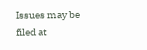Issues may be filed at